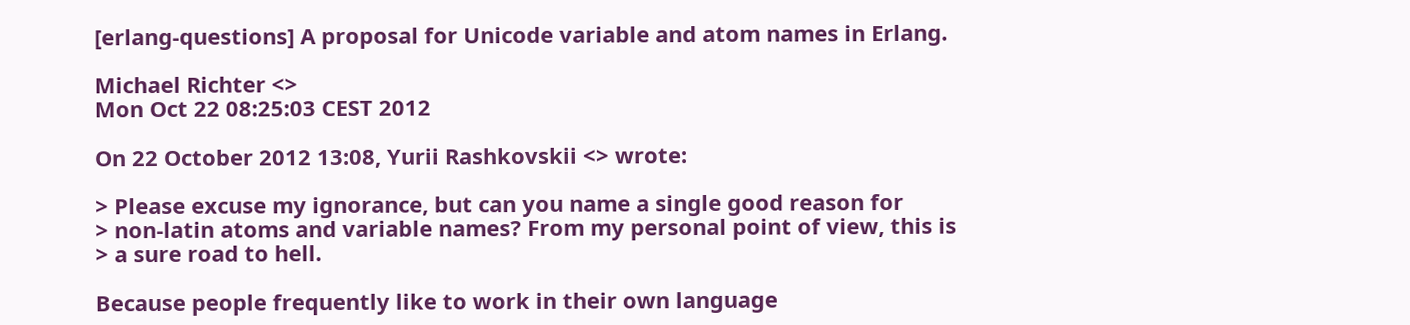[erlang-questions] A proposal for Unicode variable and atom names in Erlang.

Michael Richter <>
Mon Oct 22 08:25:03 CEST 2012

On 22 October 2012 13:08, Yurii Rashkovskii <> wrote:

> Please excuse my ignorance, but can you name a single good reason for
> non-latin atoms and variable names? From my personal point of view, this is
> a sure road to hell.

Because people frequently like to work in their own language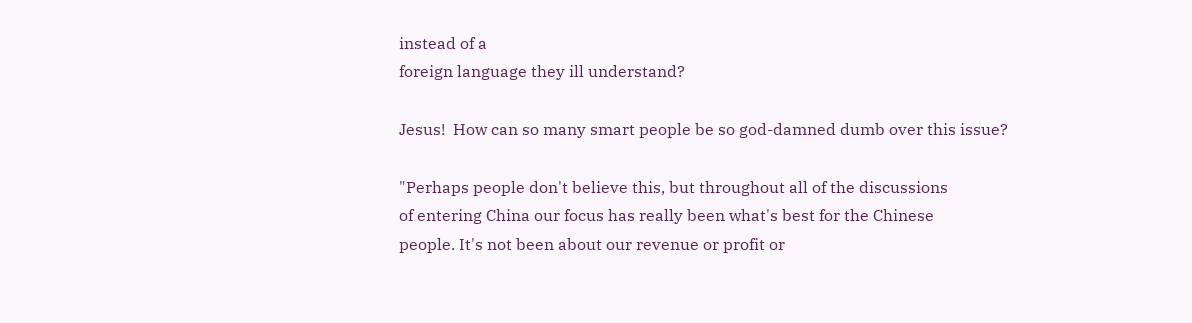instead of a
foreign language they ill understand?

Jesus!  How can so many smart people be so god-damned dumb over this issue?

"Perhaps people don't believe this, but throughout all of the discussions
of entering China our focus has really been what's best for the Chinese
people. It's not been about our revenue or profit or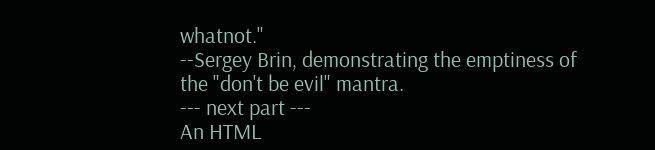whatnot."
--Sergey Brin, demonstrating the emptiness of the "don't be evil" mantra.
--- next part ---
An HTML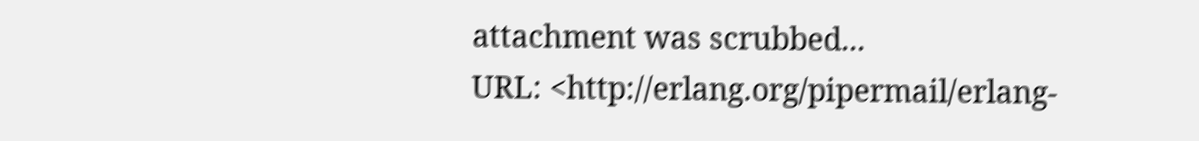attachment was scrubbed...
URL: <http://erlang.org/pipermail/erlang-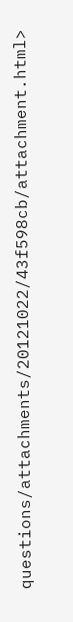questions/attachments/20121022/43f598cb/attachment.html>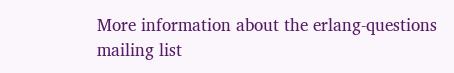More information about the erlang-questions mailing list